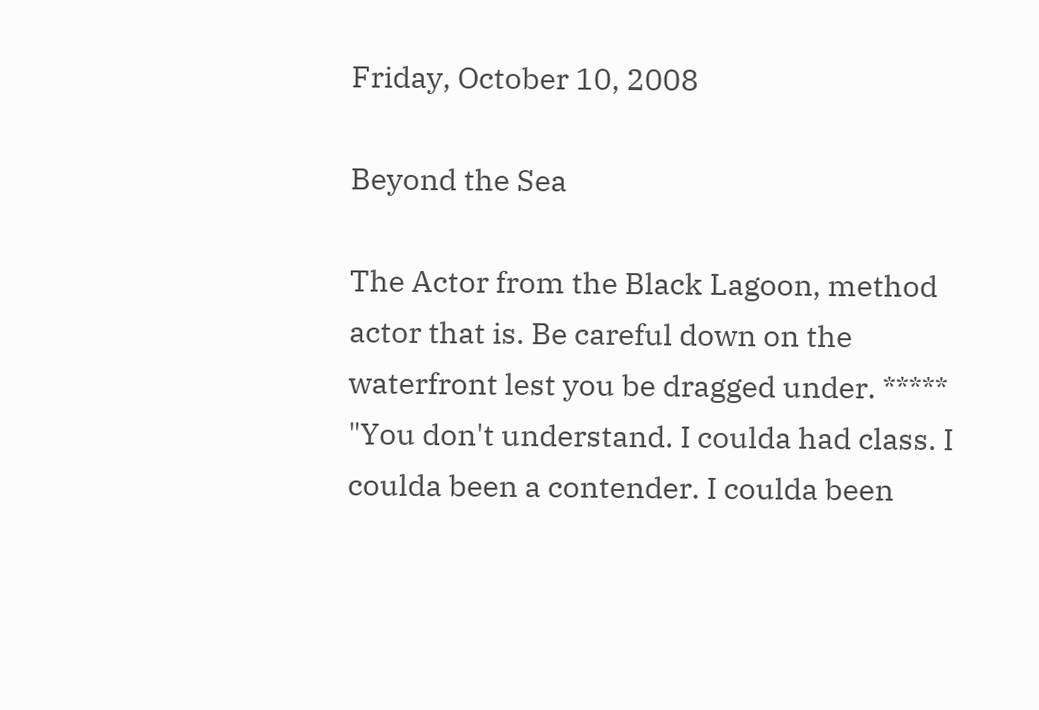Friday, October 10, 2008

Beyond the Sea

The Actor from the Black Lagoon, method actor that is. Be careful down on the waterfront lest you be dragged under. ***** "You don't understand. I coulda had class. I coulda been a contender. I coulda been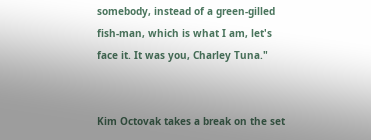somebody, instead of a green-gilled fish-man, which is what I am, let's face it. It was you, Charley Tuna."


Kim Octovak takes a break on the set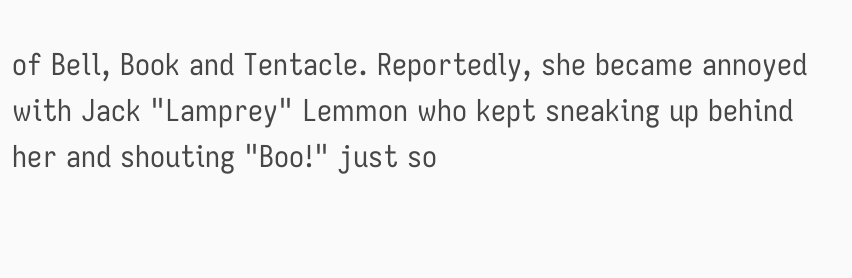of Bell, Book and Tentacle. Reportedly, she became annoyed with Jack "Lamprey" Lemmon who kept sneaking up behind her and shouting "Boo!" just so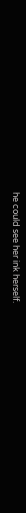he could see her ink herself.